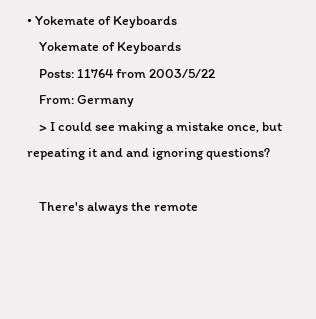• Yokemate of Keyboards
    Yokemate of Keyboards
    Posts: 11764 from 2003/5/22
    From: Germany
    > I could see making a mistake once, but repeating it and and ignoring questions?

    There's always the remote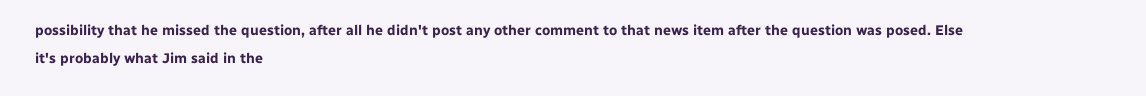possibility that he missed the question, after all he didn't post any other comment to that news item after the question was posed. Else it's probably what Jim said in the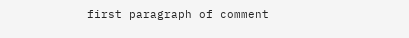first paragraph of comment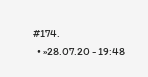#174.
  • »28.07.20 - 19:48